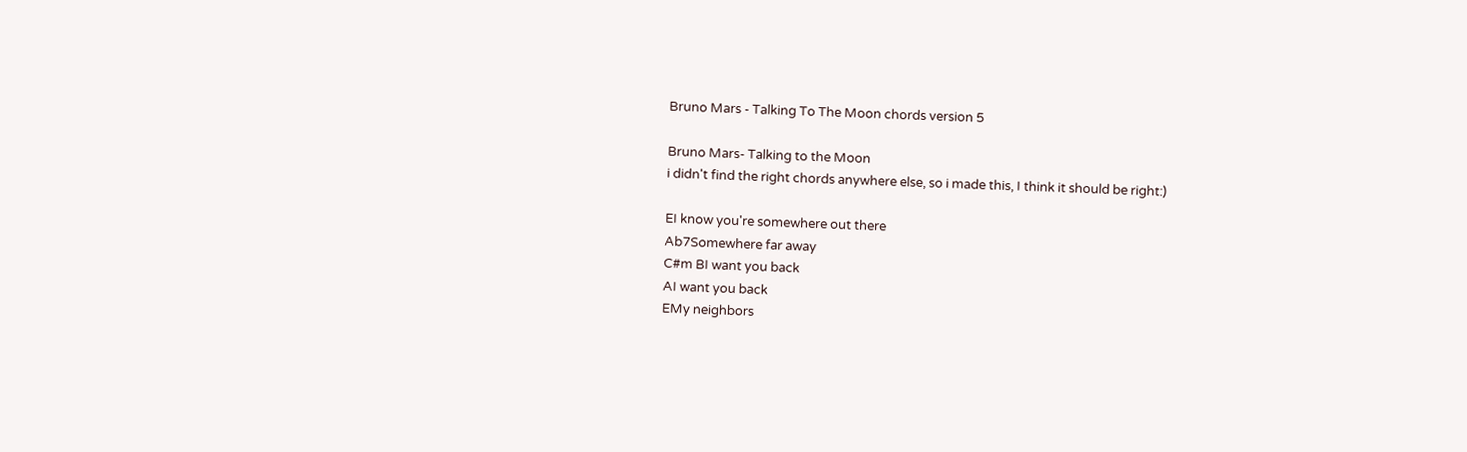Bruno Mars - Talking To The Moon chords version 5

Bruno Mars- Talking to the Moon
i didn't find the right chords anywhere else, so i made this, I think it should be right:)

EI know you're somewhere out there
Ab7Somewhere far away
C#m BI want you back
AI want you back
EMy neighbors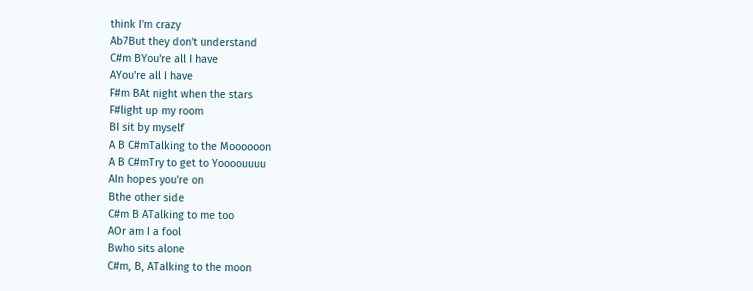think I'm crazy
Ab7But they don't understand
C#m BYou're all I have
AYou're all I have
F#m BAt night when the stars
F#light up my room
BI sit by myself
A B C#mTalking to the Moooooon
A B C#mTry to get to Yoooouuuu
AIn hopes you're on
Bthe other side
C#m B ATalking to me too
AOr am I a fool
Bwho sits alone
C#m, B, ATalking to the moon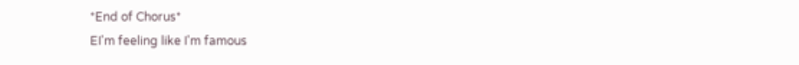*End of Chorus*
EI'm feeling like I'm famous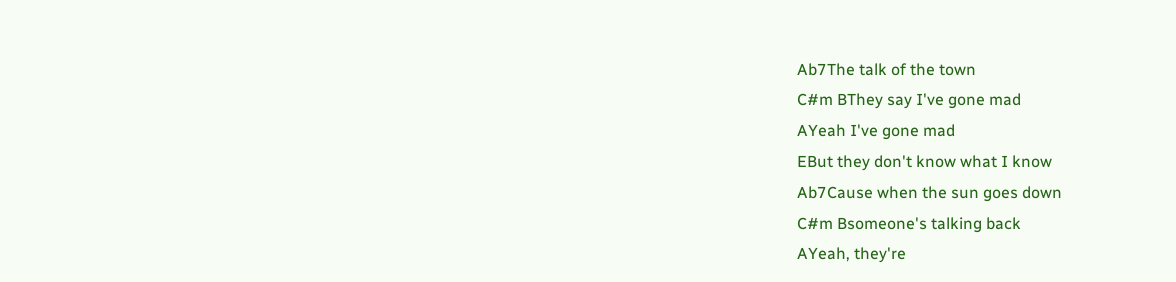Ab7The talk of the town
C#m BThey say I've gone mad
AYeah I've gone mad
EBut they don't know what I know
Ab7Cause when the sun goes down
C#m Bsomeone's talking back
AYeah, they're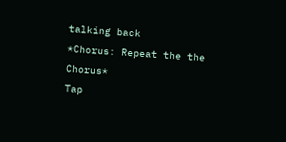talking back
*Chorus: Repeat the the Chorus*
Tap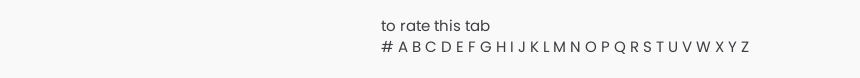to rate this tab
# A B C D E F G H I J K L M N O P Q R S T U V W X Y Z